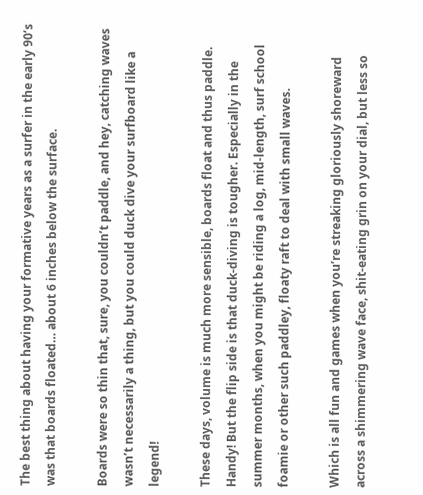The best thing about having your formative years as a surfer in the early 90’s was that boards floated… about 6 inches below the surface.

Boards were so thin that, sure, you couldn’t paddle, and hey, catching waves wasn’t necessarily a thing, but you could duck dive your surfboard like a legend!

These days, volume is much more sensible, boards float and thus paddle. Handy! But the flip side is that duck-diving is tougher. Especially in the summer months, when you might be riding a log, mid-length, surf school foamie or other such paddley, floaty raft to deal with small waves.

Which is all fun and games when you’re streaking gloriously shoreward across a shimmering wave face, shit-eating grin on your dial, but less so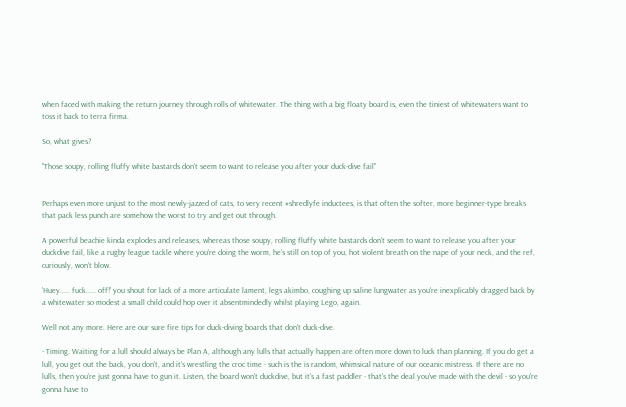when faced with making the return journey through rolls of whitewater. The thing with a big floaty board is, even the tiniest of whitewaters want to toss it back to terra firma.

So, what gives?

"Those soupy, rolling fluffy white bastards don’t seem to want to release you after your duck-dive fail"


Perhaps even more unjust to the most newly-jazzed of cats, to very recent #shredlyfe inductees, is that often the softer, more beginner-type breaks that pack less punch are somehow the worst to try and get out through.

A powerful beachie kinda explodes and releases, whereas those soupy, rolling fluffy white bastards don’t seem to want to release you after your duckdive fail, like a rugby league tackle where you’re doing the worm, he’s still on top of you, hot violent breath on the nape of your neck, and the ref, curiously, won’t blow.

'Huey..... fuck..... off!' you shout for lack of a more articulate lament, legs akimbo, coughing up saline lungwater as you're inexplicably dragged back by a whitewater so modest a small child could hop over it absentmindedly whilst playing Lego, again.

Well not any more. Here are our sure fire tips for duck-diving boards that don't duck-dive.

- Timing. Waiting for a lull should always be Plan A, although any lulls that actually happen are often more down to luck than planning. If you do get a lull, you get out the back, you don't, and it's wrestling the croc time - such is the is random, whimsical nature of our oceanic mistress. If there are no lulls, then you’re just gonna have to gun it. Listen, the board won't duckdive, but it's a fast paddler - that's the deal you've made with the devil - so you're gonna have to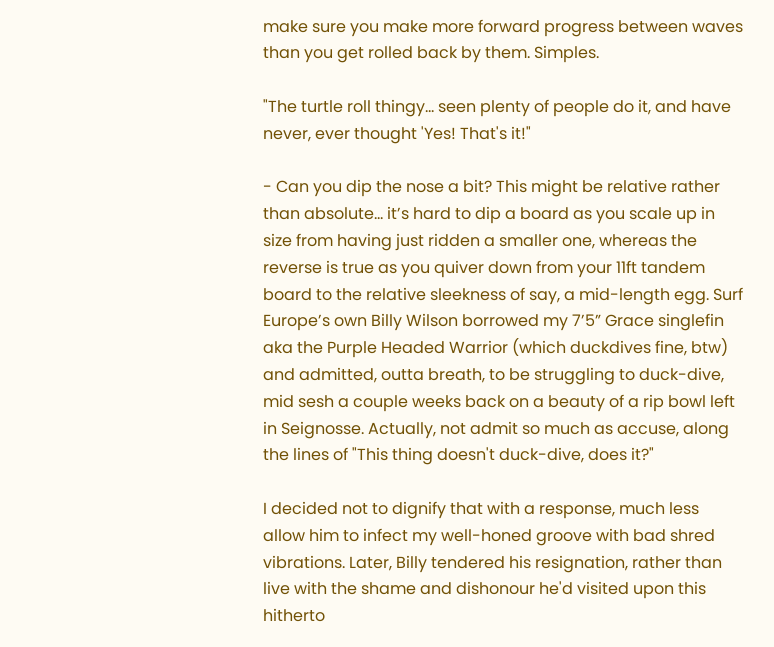make sure you make more forward progress between waves than you get rolled back by them. Simples.

"The turtle roll thingy... seen plenty of people do it, and have never, ever thought 'Yes! That's it!"

- Can you dip the nose a bit? This might be relative rather than absolute… it’s hard to dip a board as you scale up in size from having just ridden a smaller one, whereas the reverse is true as you quiver down from your 11ft tandem board to the relative sleekness of say, a mid-length egg. Surf Europe’s own Billy Wilson borrowed my 7’5” Grace singlefin aka the Purple Headed Warrior (which duckdives fine, btw) and admitted, outta breath, to be struggling to duck-dive, mid sesh a couple weeks back on a beauty of a rip bowl left in Seignosse. Actually, not admit so much as accuse, along the lines of "This thing doesn't duck-dive, does it?"

I decided not to dignify that with a response, much less allow him to infect my well-honed groove with bad shred vibrations. Later, Billy tendered his resignation, rather than live with the shame and dishonour he'd visited upon this hitherto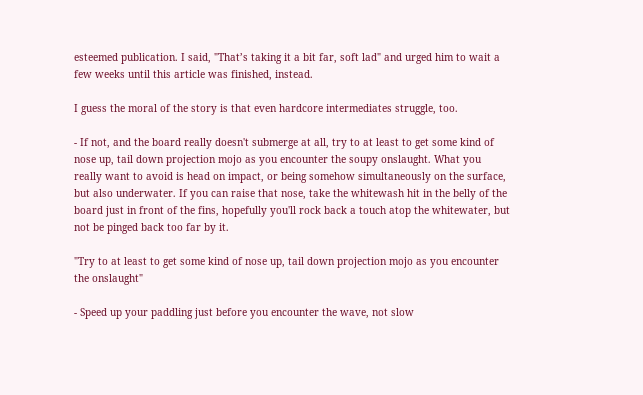esteemed publication. I said, "That’s taking it a bit far, soft lad" and urged him to wait a few weeks until this article was finished, instead.

I guess the moral of the story is that even hardcore intermediates struggle, too.

- If not, and the board really doesn't submerge at all, try to at least to get some kind of nose up, tail down projection mojo as you encounter the soupy onslaught. What you really want to avoid is head on impact, or being somehow simultaneously on the surface, but also underwater. If you can raise that nose, take the whitewash hit in the belly of the board just in front of the fins, hopefully you'll rock back a touch atop the whitewater, but not be pinged back too far by it.

"Try to at least to get some kind of nose up, tail down projection mojo as you encounter the onslaught"

- Speed up your paddling just before you encounter the wave, not slow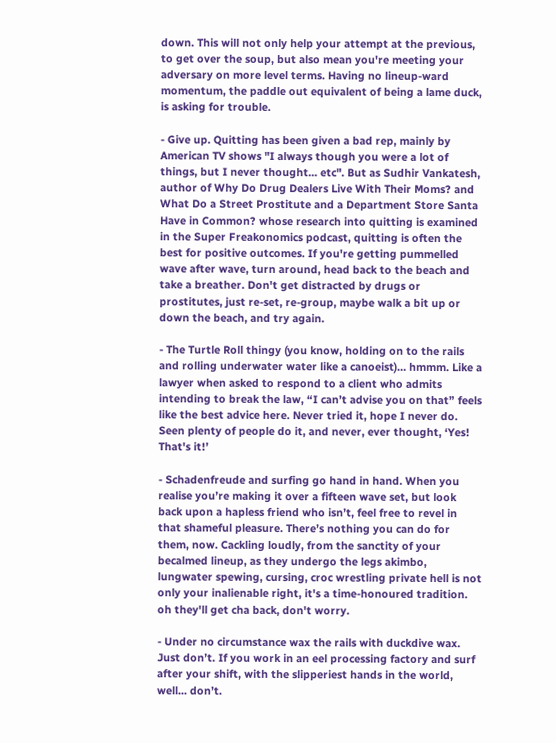down. This will not only help your attempt at the previous, to get over the soup, but also mean you're meeting your adversary on more level terms. Having no lineup-ward momentum, the paddle out equivalent of being a lame duck, is asking for trouble.

- Give up. Quitting has been given a bad rep, mainly by American TV shows "I always though you were a lot of things, but I never thought... etc". But as Sudhir Vankatesh, author of Why Do Drug Dealers Live With Their Moms? and What Do a Street Prostitute and a Department Store Santa Have in Common? whose research into quitting is examined in the Super Freakonomics podcast, quitting is often the best for positive outcomes. If you're getting pummelled wave after wave, turn around, head back to the beach and take a breather. Don't get distracted by drugs or prostitutes, just re-set, re-group, maybe walk a bit up or down the beach, and try again.

- The Turtle Roll thingy (you know, holding on to the rails and rolling underwater water like a canoeist)… hmmm. Like a lawyer when asked to respond to a client who admits intending to break the law, “I can’t advise you on that” feels like the best advice here. Never tried it, hope I never do. Seen plenty of people do it, and never, ever thought, ‘Yes! That's it!’

- Schadenfreude and surfing go hand in hand. When you realise you’re making it over a fifteen wave set, but look back upon a hapless friend who isn’t, feel free to revel in that shameful pleasure. There’s nothing you can do for them, now. Cackling loudly, from the sanctity of your becalmed lineup, as they undergo the legs akimbo, lungwater spewing, cursing, croc wrestling private hell is not only your inalienable right, it's a time-honoured tradition. oh they'll get cha back, don't worry.

- Under no circumstance wax the rails with duckdive wax. Just don’t. If you work in an eel processing factory and surf after your shift, with the slipperiest hands in the world, well... don’t.